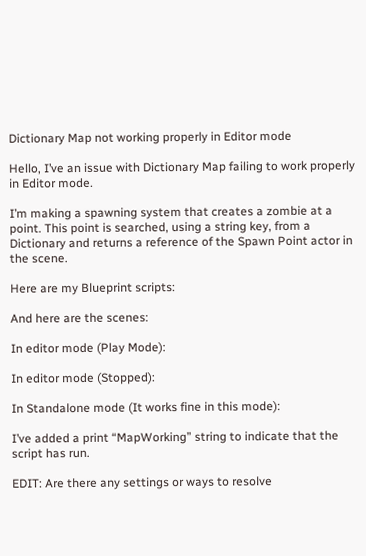Dictionary Map not working properly in Editor mode

Hello, I’ve an issue with Dictionary Map failing to work properly in Editor mode.

I’m making a spawning system that creates a zombie at a point. This point is searched, using a string key, from a Dictionary and returns a reference of the Spawn Point actor in the scene.

Here are my Blueprint scripts:

And here are the scenes:

In editor mode (Play Mode):

In editor mode (Stopped):

In Standalone mode (It works fine in this mode):

I’ve added a print “MapWorking” string to indicate that the script has run.

EDIT: Are there any settings or ways to resolve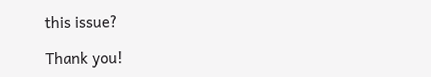this issue?

Thank you!